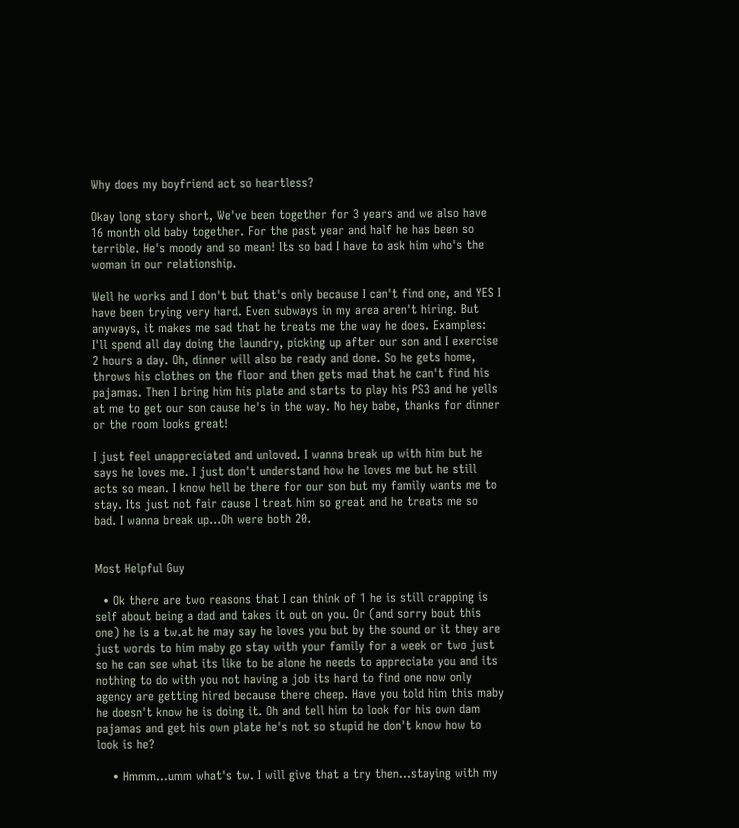Why does my boyfriend act so heartless?

Okay long story short, We've been together for 3 years and we also have 16 month old baby together. For the past year and half he has been so terrible. He's moody and so mean! Its so bad I have to ask him who's the woman in our relationship.

Well he works and I don't but that's only because I can't find one, and YES I have been trying very hard. Even subways in my area aren't hiring. But anyways, it makes me sad that he treats me the way he does. Examples: I'll spend all day doing the laundry, picking up after our son and I exercise 2 hours a day. Oh, dinner will also be ready and done. So he gets home, throws his clothes on the floor and then gets mad that he can't find his pajamas. Then I bring him his plate and starts to play his PS3 and he yells at me to get our son cause he's in the way. No hey babe, thanks for dinner or the room looks great!

I just feel unappreciated and unloved. I wanna break up with him but he says he loves me. I just don't understand how he loves me but he still acts so mean. I know hell be there for our son but my family wants me to stay. Its just not fair cause I treat him so great and he treats me so bad. I wanna break up...Oh were both 20.


Most Helpful Guy

  • Ok there are two reasons that I can think of 1 he is still crapping is self about being a dad and takes it out on you. Or (and sorry bout this one) he is a tw.at he may say he loves you but by the sound or it they are just words to him maby go stay with your family for a week or two just so he can see what its like to be alone he needs to appreciate you and its nothing to do with you not having a job its hard to find one now only agency are getting hired because there cheep. Have you told him this maby he doesn't know he is doing it. Oh and tell him to look for his own dam pajamas and get his own plate he's not so stupid he don't know how to look is he?

    • Hmmm...umm what's tw. I will give that a try then...staying with my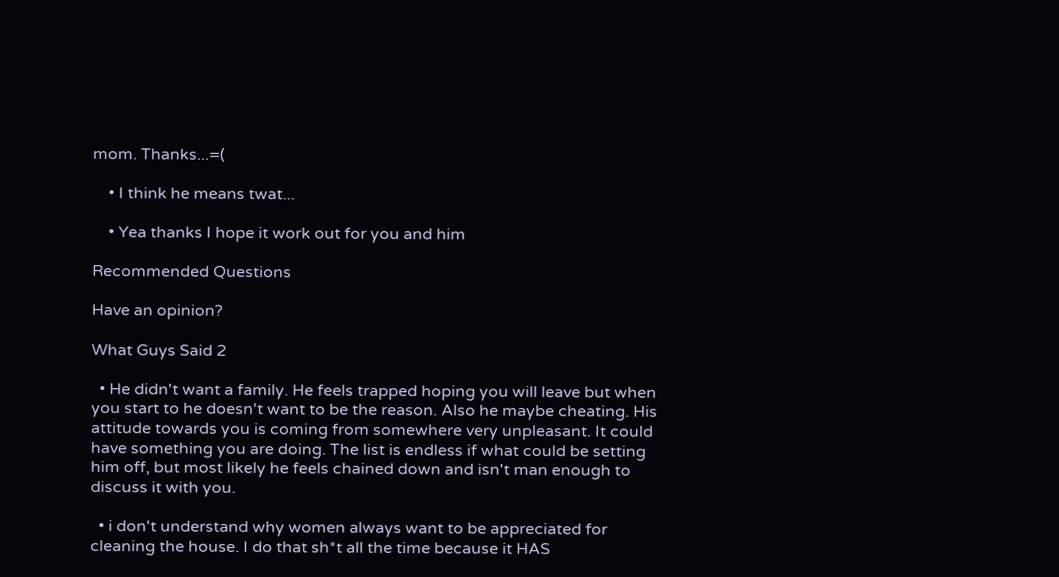mom. Thanks...=(

    • I think he means twat...

    • Yea thanks I hope it work out for you and him

Recommended Questions

Have an opinion?

What Guys Said 2

  • He didn't want a family. He feels trapped hoping you will leave but when you start to he doesn't want to be the reason. Also he maybe cheating. His attitude towards you is coming from somewhere very unpleasant. It could have something you are doing. The list is endless if what could be setting him off, but most likely he feels chained down and isn't man enough to discuss it with you.

  • i don't understand why women always want to be appreciated for cleaning the house. I do that sh*t all the time because it HAS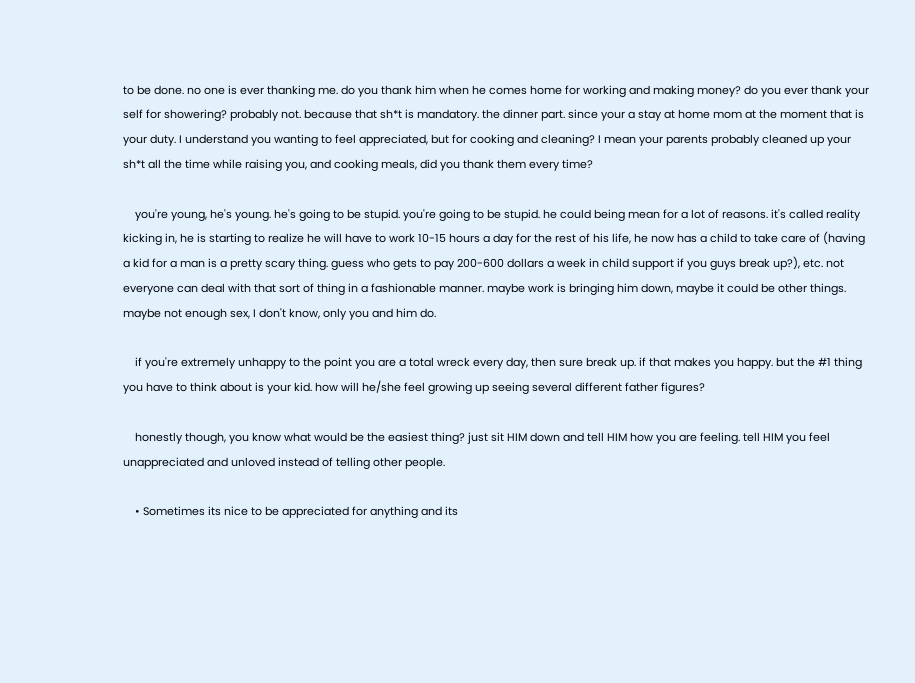to be done. no one is ever thanking me. do you thank him when he comes home for working and making money? do you ever thank your self for showering? probably not. because that sh*t is mandatory. the dinner part. since your a stay at home mom at the moment that is your duty. I understand you wanting to feel appreciated, but for cooking and cleaning? I mean your parents probably cleaned up your sh*t all the time while raising you, and cooking meals, did you thank them every time?

    you're young, he's young. he's going to be stupid. you're going to be stupid. he could being mean for a lot of reasons. it's called reality kicking in, he is starting to realize he will have to work 10-15 hours a day for the rest of his life, he now has a child to take care of (having a kid for a man is a pretty scary thing. guess who gets to pay 200-600 dollars a week in child support if you guys break up?), etc. not everyone can deal with that sort of thing in a fashionable manner. maybe work is bringing him down, maybe it could be other things. maybe not enough sex, I don't know, only you and him do.

    if you're extremely unhappy to the point you are a total wreck every day, then sure break up. if that makes you happy. but the #1 thing you have to think about is your kid. how will he/she feel growing up seeing several different father figures?

    honestly though, you know what would be the easiest thing? just sit HIM down and tell HIM how you are feeling. tell HIM you feel unappreciated and unloved instead of telling other people.

    • Sometimes its nice to be appreciated for anything and its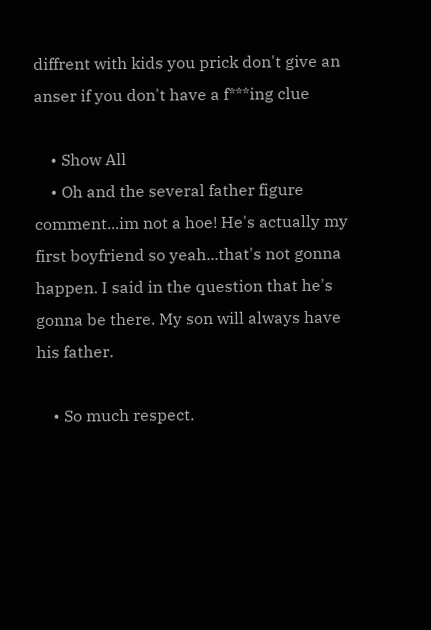diffrent with kids you prick don't give an anser if you don't have a f***ing clue

    • Show All
    • Oh and the several father figure comment...im not a hoe! He's actually my first boyfriend so yeah...that's not gonna happen. I said in the question that he's gonna be there. My son will always have his father.

    • So much respect.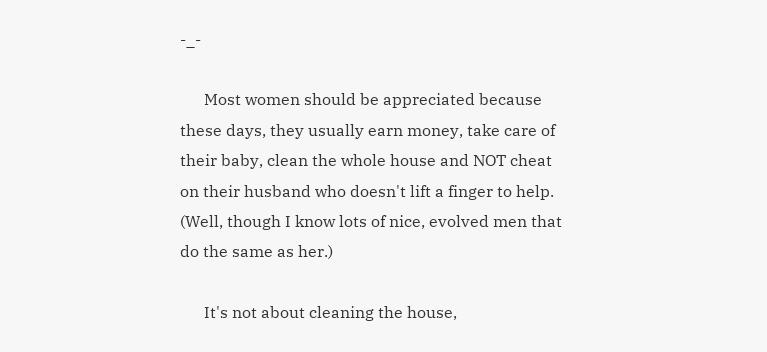-_-

      Most women should be appreciated because these days, they usually earn money, take care of their baby, clean the whole house and NOT cheat on their husband who doesn't lift a finger to help. (Well, though I know lots of nice, evolved men that do the same as her.)

      It's not about cleaning the house,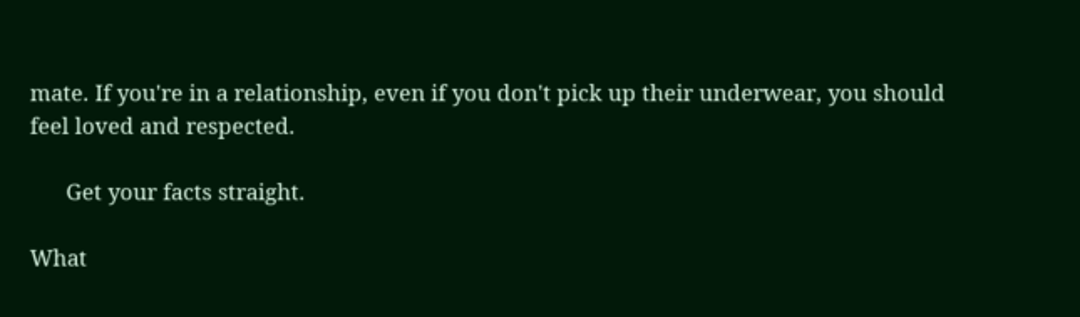mate. If you're in a relationship, even if you don't pick up their underwear, you should feel loved and respected.

      Get your facts straight.

What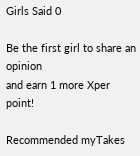Girls Said 0

Be the first girl to share an opinion
and earn 1 more Xper point!

Recommended myTakes